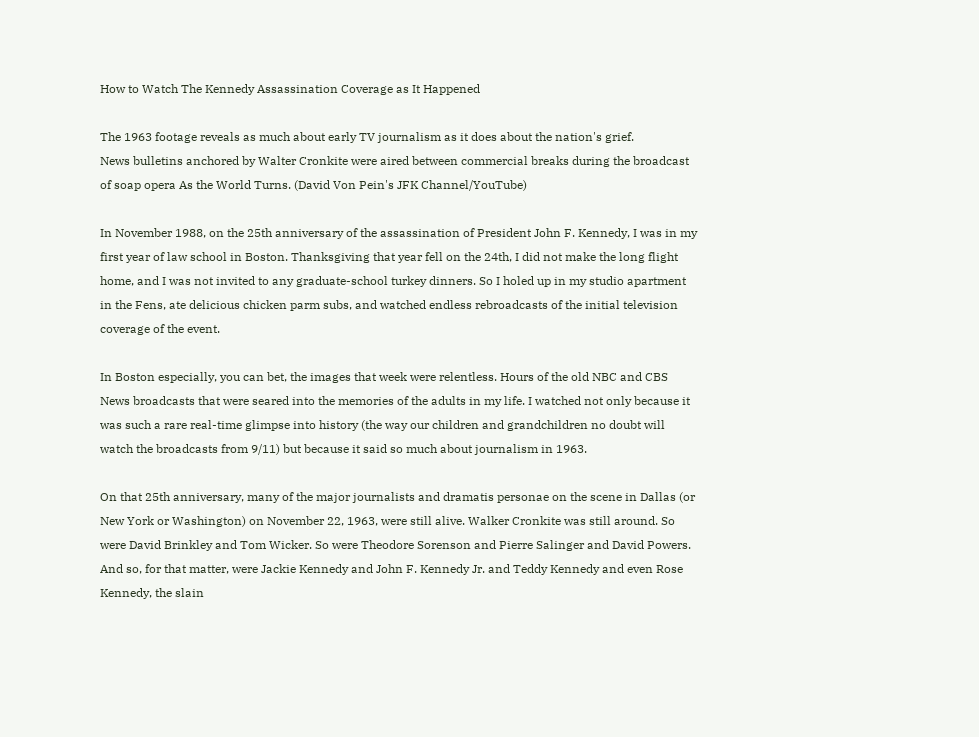How to Watch The Kennedy Assassination Coverage as It Happened

The 1963 footage reveals as much about early TV journalism as it does about the nation's grief.
News bulletins anchored by Walter Cronkite were aired between commercial breaks during the broadcast of soap opera As the World Turns. (David Von Pein's JFK Channel/YouTube)

In November 1988, on the 25th anniversary of the assassination of President John F. Kennedy, I was in my first year of law school in Boston. Thanksgiving that year fell on the 24th, I did not make the long flight home, and I was not invited to any graduate-school turkey dinners. So I holed up in my studio apartment in the Fens, ate delicious chicken parm subs, and watched endless rebroadcasts of the initial television coverage of the event.

In Boston especially, you can bet, the images that week were relentless. Hours of the old NBC and CBS News broadcasts that were seared into the memories of the adults in my life. I watched not only because it was such a rare real-time glimpse into history (the way our children and grandchildren no doubt will watch the broadcasts from 9/11) but because it said so much about journalism in 1963.

On that 25th anniversary, many of the major journalists and dramatis personae on the scene in Dallas (or New York or Washington) on November 22, 1963, were still alive. Walker Cronkite was still around. So were David Brinkley and Tom Wicker. So were Theodore Sorenson and Pierre Salinger and David Powers. And so, for that matter, were Jackie Kennedy and John F. Kennedy Jr. and Teddy Kennedy and even Rose Kennedy, the slain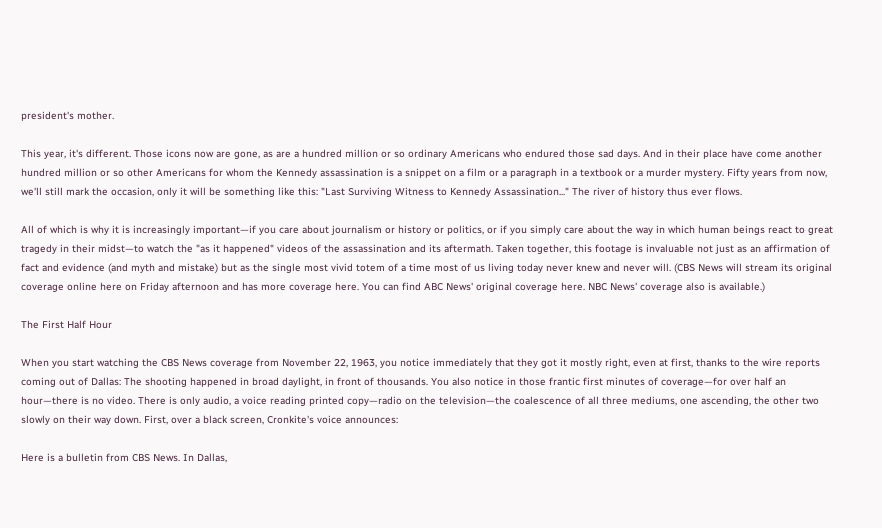president's mother.

This year, it's different. Those icons now are gone, as are a hundred million or so ordinary Americans who endured those sad days. And in their place have come another hundred million or so other Americans for whom the Kennedy assassination is a snippet on a film or a paragraph in a textbook or a murder mystery. Fifty years from now, we'll still mark the occasion, only it will be something like this: "Last Surviving Witness to Kennedy Assassination..." The river of history thus ever flows.

All of which is why it is increasingly important—if you care about journalism or history or politics, or if you simply care about the way in which human beings react to great tragedy in their midst—to watch the "as it happened" videos of the assassination and its aftermath. Taken together, this footage is invaluable not just as an affirmation of fact and evidence (and myth and mistake) but as the single most vivid totem of a time most of us living today never knew and never will. (CBS News will stream its original coverage online here on Friday afternoon and has more coverage here. You can find ABC News' original coverage here. NBC News' coverage also is available.)

The First Half Hour

When you start watching the CBS News coverage from November 22, 1963, you notice immediately that they got it mostly right, even at first, thanks to the wire reports coming out of Dallas: The shooting happened in broad daylight, in front of thousands. You also notice in those frantic first minutes of coverage—for over half an hour—there is no video. There is only audio, a voice reading printed copy—radio on the television—the coalescence of all three mediums, one ascending, the other two slowly on their way down. First, over a black screen, Cronkite's voice announces:

Here is a bulletin from CBS News. In Dallas,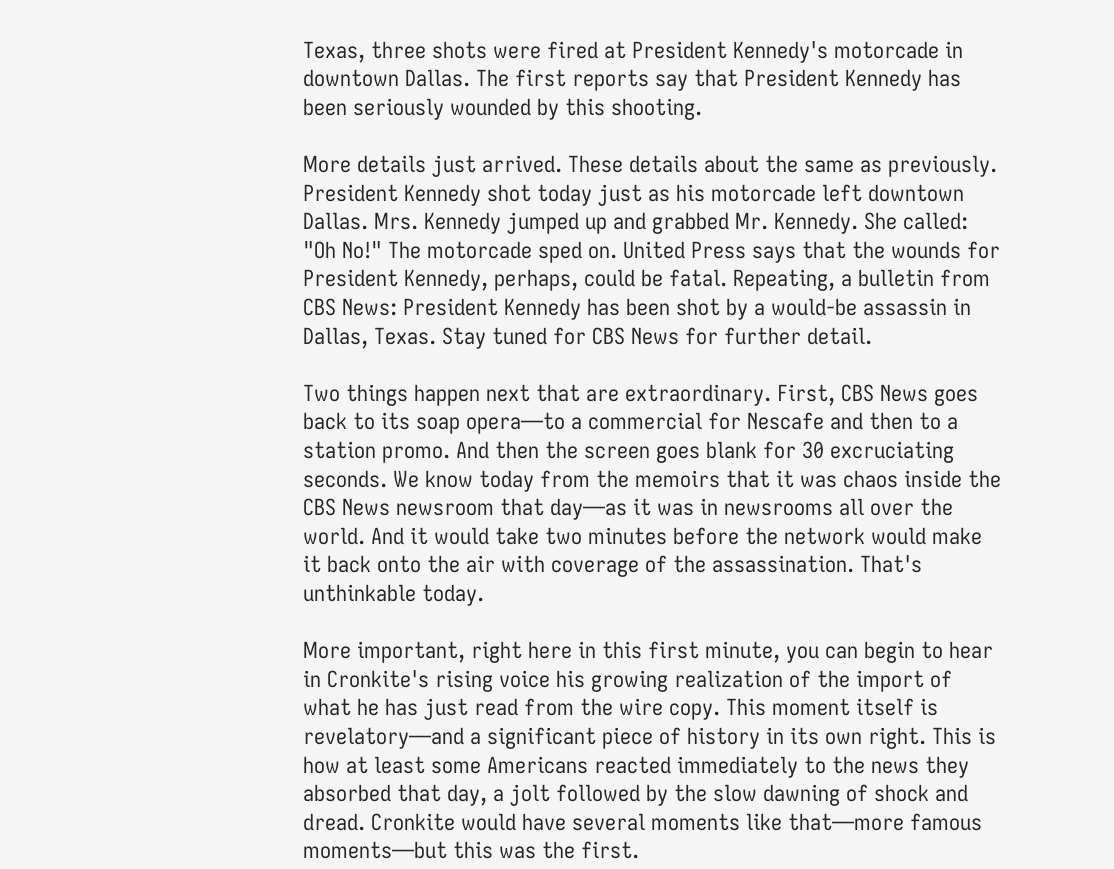Texas, three shots were fired at President Kennedy's motorcade in downtown Dallas. The first reports say that President Kennedy has been seriously wounded by this shooting.

More details just arrived. These details about the same as previously. President Kennedy shot today just as his motorcade left downtown Dallas. Mrs. Kennedy jumped up and grabbed Mr. Kennedy. She called: "Oh No!" The motorcade sped on. United Press says that the wounds for President Kennedy, perhaps, could be fatal. Repeating, a bulletin from CBS News: President Kennedy has been shot by a would-be assassin in Dallas, Texas. Stay tuned for CBS News for further detail.

Two things happen next that are extraordinary. First, CBS News goes back to its soap opera—to a commercial for Nescafe and then to a station promo. And then the screen goes blank for 30 excruciating seconds. We know today from the memoirs that it was chaos inside the CBS News newsroom that day—as it was in newsrooms all over the world. And it would take two minutes before the network would make it back onto the air with coverage of the assassination. That's unthinkable today.

More important, right here in this first minute, you can begin to hear in Cronkite's rising voice his growing realization of the import of what he has just read from the wire copy. This moment itself is revelatory—and a significant piece of history in its own right. This is how at least some Americans reacted immediately to the news they absorbed that day, a jolt followed by the slow dawning of shock and dread. Cronkite would have several moments like that—more famous moments—but this was the first.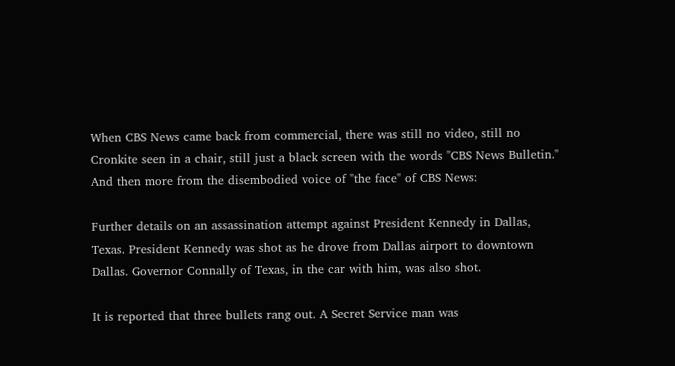When CBS News came back from commercial, there was still no video, still no Cronkite seen in a chair, still just a black screen with the words "CBS News Bulletin." And then more from the disembodied voice of "the face" of CBS News:

Further details on an assassination attempt against President Kennedy in Dallas, Texas. President Kennedy was shot as he drove from Dallas airport to downtown Dallas. Governor Connally of Texas, in the car with him, was also shot.

It is reported that three bullets rang out. A Secret Service man was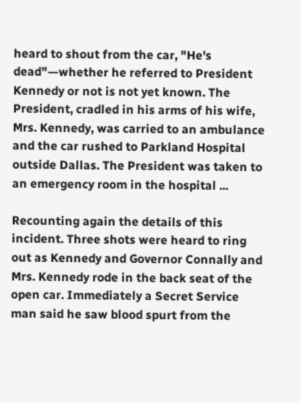heard to shout from the car, "He's dead"—whether he referred to President Kennedy or not is not yet known. The President, cradled in his arms of his wife, Mrs. Kennedy, was carried to an ambulance and the car rushed to Parkland Hospital outside Dallas. The President was taken to an emergency room in the hospital ...

Recounting again the details of this incident. Three shots were heard to ring out as Kennedy and Governor Connally and Mrs. Kennedy rode in the back seat of the open car. Immediately a Secret Service man said he saw blood spurt from the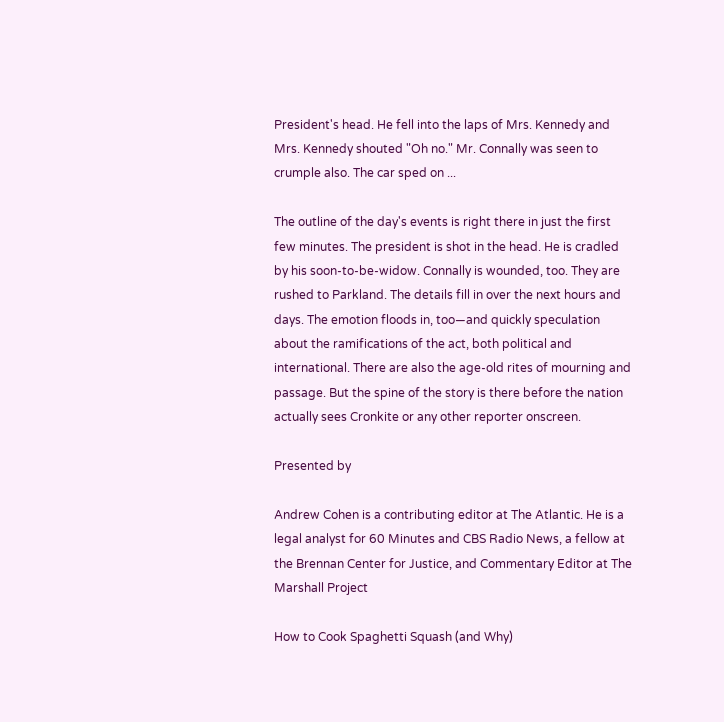President's head. He fell into the laps of Mrs. Kennedy and Mrs. Kennedy shouted "Oh no." Mr. Connally was seen to crumple also. The car sped on ...

The outline of the day's events is right there in just the first few minutes. The president is shot in the head. He is cradled by his soon-to-be-widow. Connally is wounded, too. They are rushed to Parkland. The details fill in over the next hours and days. The emotion floods in, too—and quickly speculation about the ramifications of the act, both political and international. There are also the age-old rites of mourning and passage. But the spine of the story is there before the nation actually sees Cronkite or any other reporter onscreen.

Presented by

Andrew Cohen is a contributing editor at The Atlantic. He is a legal analyst for 60 Minutes and CBS Radio News, a fellow at the Brennan Center for Justice, and Commentary Editor at The Marshall Project

How to Cook Spaghetti Squash (and Why)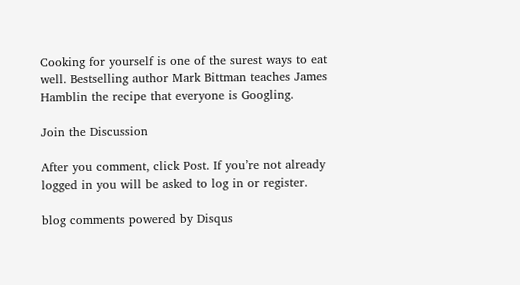Cooking for yourself is one of the surest ways to eat well. Bestselling author Mark Bittman teaches James Hamblin the recipe that everyone is Googling.

Join the Discussion

After you comment, click Post. If you’re not already logged in you will be asked to log in or register.

blog comments powered by Disqus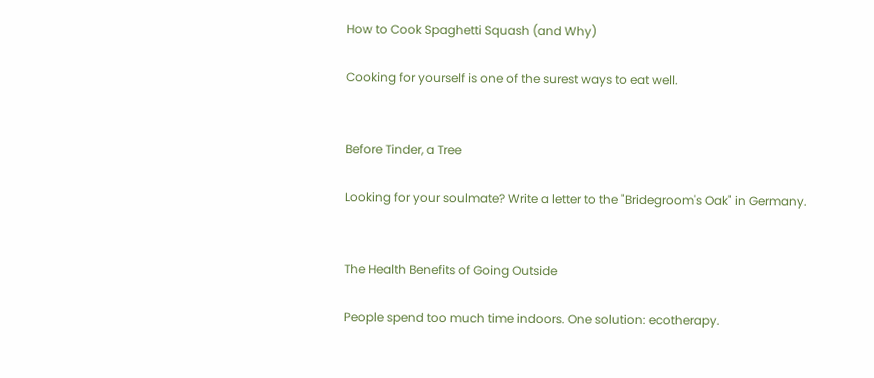How to Cook Spaghetti Squash (and Why)

Cooking for yourself is one of the surest ways to eat well.


Before Tinder, a Tree

Looking for your soulmate? Write a letter to the "Bridegroom's Oak" in Germany.


The Health Benefits of Going Outside

People spend too much time indoors. One solution: ecotherapy.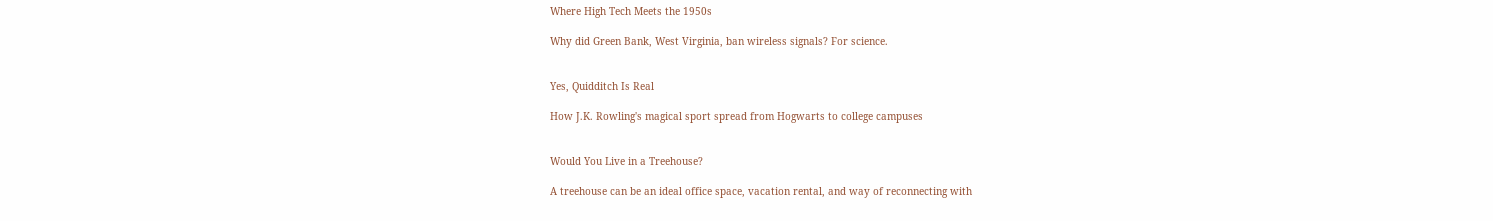Where High Tech Meets the 1950s

Why did Green Bank, West Virginia, ban wireless signals? For science.


Yes, Quidditch Is Real

How J.K. Rowling's magical sport spread from Hogwarts to college campuses


Would You Live in a Treehouse?

A treehouse can be an ideal office space, vacation rental, and way of reconnecting with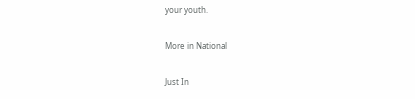your youth.

More in National

Just In